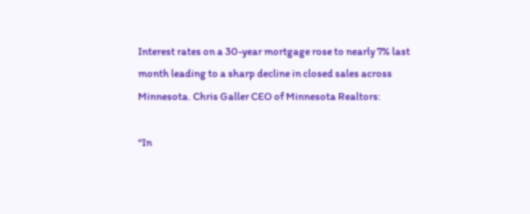Interest rates on a 30-year mortgage rose to nearly 7% last month leading to a sharp decline in closed sales across Minnesota. Chris Galler CEO of Minnesota Realtors:

“In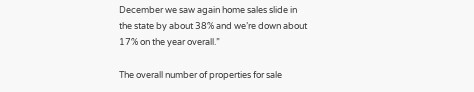December we saw again home sales slide in the state by about 38% and we’re down about 17% on the year overall.”

The overall number of properties for sale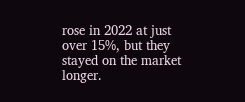rose in 2022 at just over 15%, but they stayed on the market longer.